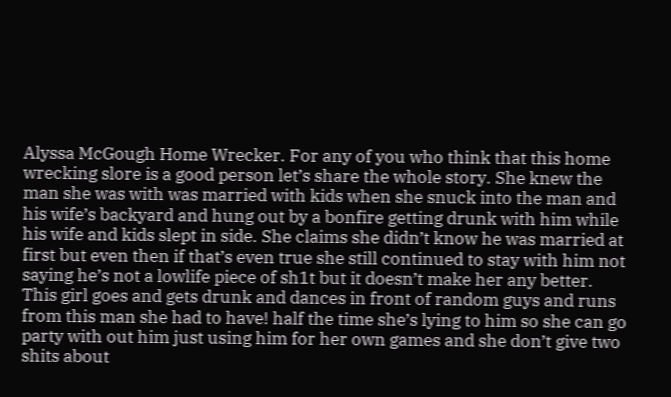Alyssa McGough Home Wrecker. For any of you who think that this home wrecking slore is a good person let’s share the whole story. She knew the man she was with was married with kids when she snuck into the man and his wife’s backyard and hung out by a bonfire getting drunk with him while his wife and kids slept in side. She claims she didn’t know he was married at first but even then if that’s even true she still continued to stay with him not saying he’s not a lowlife piece of sh1t but it doesn’t make her any better. This girl goes and gets drunk and dances in front of random guys and runs from this man she had to have! half the time she’s lying to him so she can go party with out him just using him for her own games and she don’t give two shits about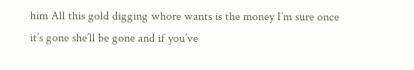him All this gold digging whore wants is the money I’m sure once it’s gone she’ll be gone and if you’ve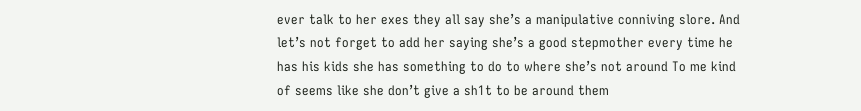ever talk to her exes they all say she’s a manipulative conniving slore. And let’s not forget to add her saying she’s a good stepmother every time he has his kids she has something to do to where she’s not around To me kind of seems like she don’t give a sh1t to be around them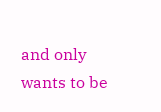and only wants to be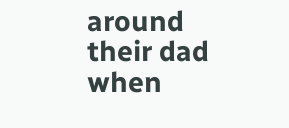around their dad when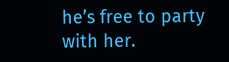he’s free to party with her.